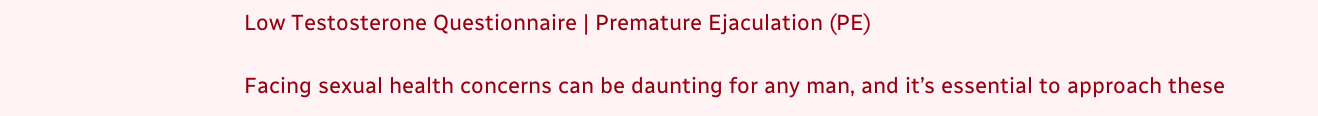Low Testosterone Questionnaire | Premature Ejaculation (PE)

Facing sexual health concerns can be daunting for any man, and it’s essential to approach these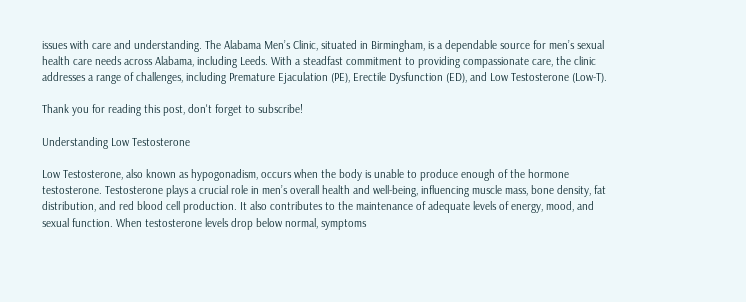issues with care and understanding. The Alabama Men’s Clinic, situated in Birmingham, is a dependable source for men’s sexual health care needs across Alabama, including Leeds. With a steadfast commitment to providing compassionate care, the clinic addresses a range of challenges, including Premature Ejaculation (PE), Erectile Dysfunction (ED), and Low Testosterone (Low-T).

Thank you for reading this post, don't forget to subscribe!

Understanding Low Testosterone

Low Testosterone, also known as hypogonadism, occurs when the body is unable to produce enough of the hormone testosterone. Testosterone plays a crucial role in men’s overall health and well-being, influencing muscle mass, bone density, fat distribution, and red blood cell production. It also contributes to the maintenance of adequate levels of energy, mood, and sexual function. When testosterone levels drop below normal, symptoms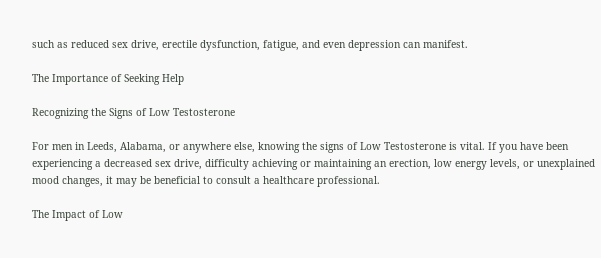such as reduced sex drive, erectile dysfunction, fatigue, and even depression can manifest.

The Importance of Seeking Help

Recognizing the Signs of Low Testosterone

For men in Leeds, Alabama, or anywhere else, knowing the signs of Low Testosterone is vital. If you have been experiencing a decreased sex drive, difficulty achieving or maintaining an erection, low energy levels, or unexplained mood changes, it may be beneficial to consult a healthcare professional.

The Impact of Low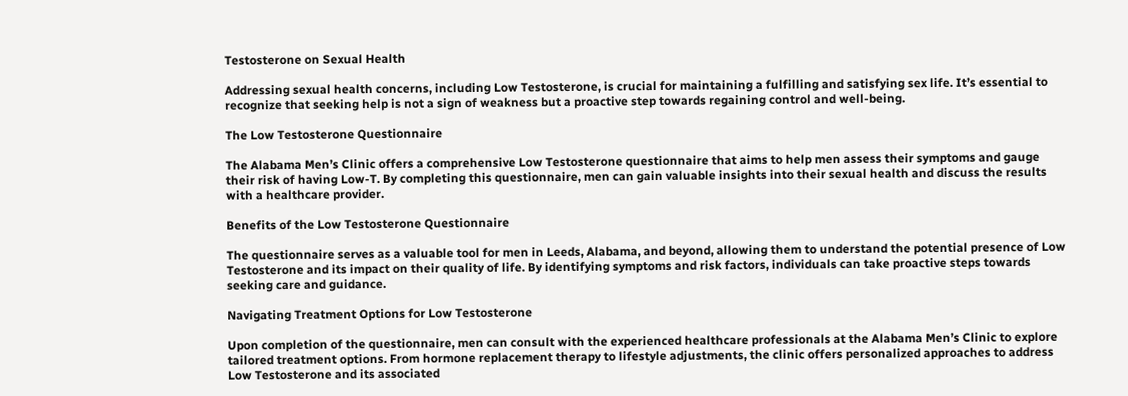Testosterone on Sexual Health

Addressing sexual health concerns, including Low Testosterone, is crucial for maintaining a fulfilling and satisfying sex life. It’s essential to recognize that seeking help is not a sign of weakness but a proactive step towards regaining control and well-being.

The Low Testosterone Questionnaire

The Alabama Men’s Clinic offers a comprehensive Low Testosterone questionnaire that aims to help men assess their symptoms and gauge their risk of having Low-T. By completing this questionnaire, men can gain valuable insights into their sexual health and discuss the results with a healthcare provider.

Benefits of the Low Testosterone Questionnaire

The questionnaire serves as a valuable tool for men in Leeds, Alabama, and beyond, allowing them to understand the potential presence of Low Testosterone and its impact on their quality of life. By identifying symptoms and risk factors, individuals can take proactive steps towards seeking care and guidance.

Navigating Treatment Options for Low Testosterone

Upon completion of the questionnaire, men can consult with the experienced healthcare professionals at the Alabama Men’s Clinic to explore tailored treatment options. From hormone replacement therapy to lifestyle adjustments, the clinic offers personalized approaches to address Low Testosterone and its associated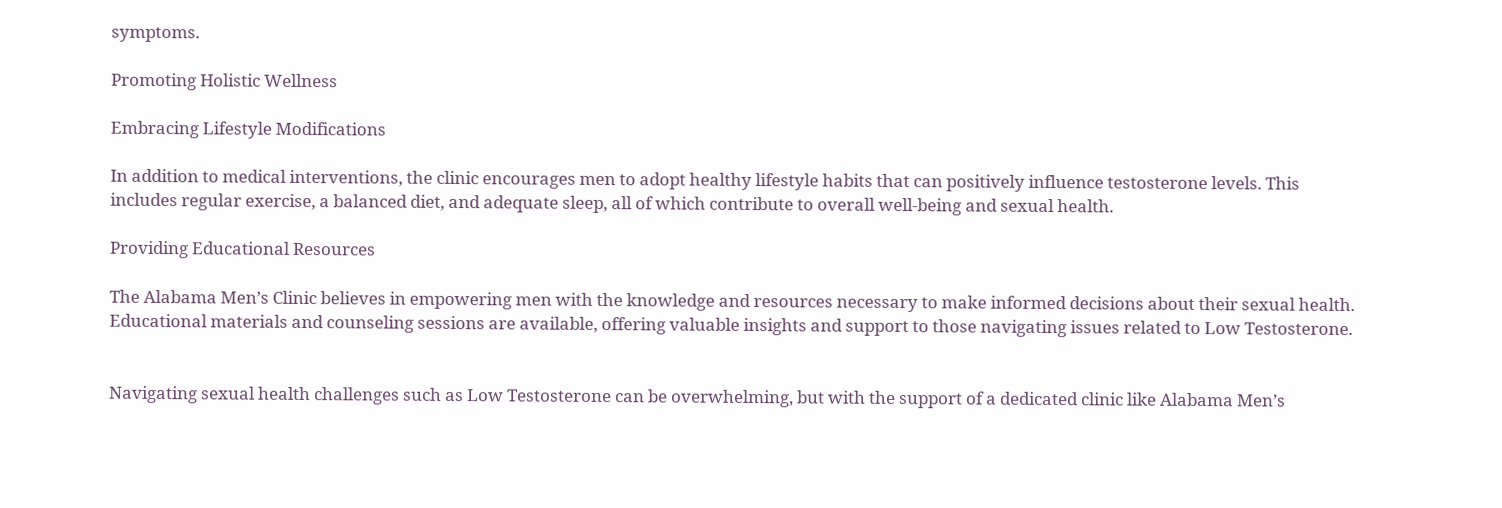symptoms.

Promoting Holistic Wellness

Embracing Lifestyle Modifications

In addition to medical interventions, the clinic encourages men to adopt healthy lifestyle habits that can positively influence testosterone levels. This includes regular exercise, a balanced diet, and adequate sleep, all of which contribute to overall well-being and sexual health.

Providing Educational Resources

The Alabama Men’s Clinic believes in empowering men with the knowledge and resources necessary to make informed decisions about their sexual health. Educational materials and counseling sessions are available, offering valuable insights and support to those navigating issues related to Low Testosterone.


Navigating sexual health challenges such as Low Testosterone can be overwhelming, but with the support of a dedicated clinic like Alabama Men’s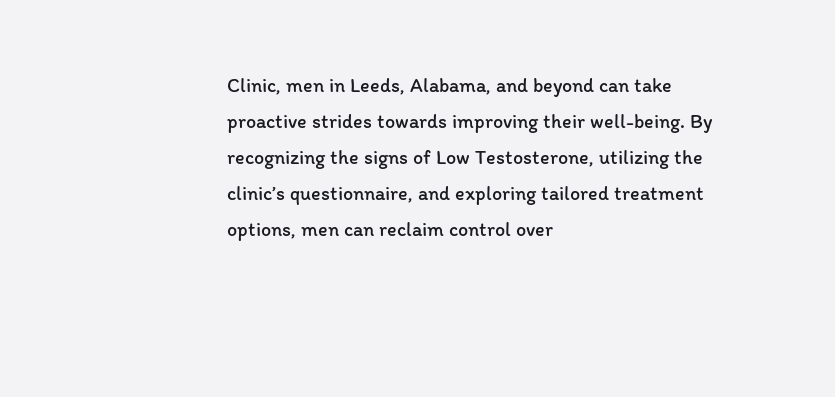Clinic, men in Leeds, Alabama, and beyond can take proactive strides towards improving their well-being. By recognizing the signs of Low Testosterone, utilizing the clinic’s questionnaire, and exploring tailored treatment options, men can reclaim control over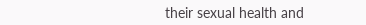their sexual health and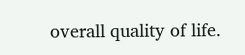overall quality of life.